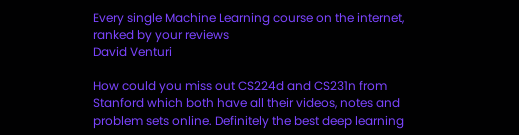Every single Machine Learning course on the internet, ranked by your reviews
David Venturi

How could you miss out CS224d and CS231n from Stanford which both have all their videos, notes and problem sets online. Definitely the best deep learning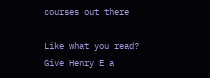courses out there

Like what you read? Give Henry E a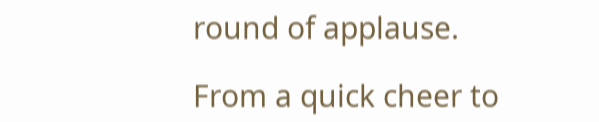round of applause.

From a quick cheer to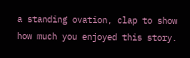a standing ovation, clap to show how much you enjoyed this story.